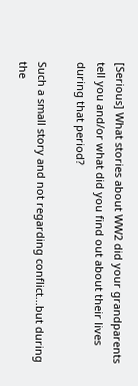[Serious] What stories about WW2 did your grandparents tell you and/or what did you find out about their lives during that period?

Such a small story and not regarding conflict...but during the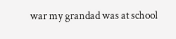war my grandad was at school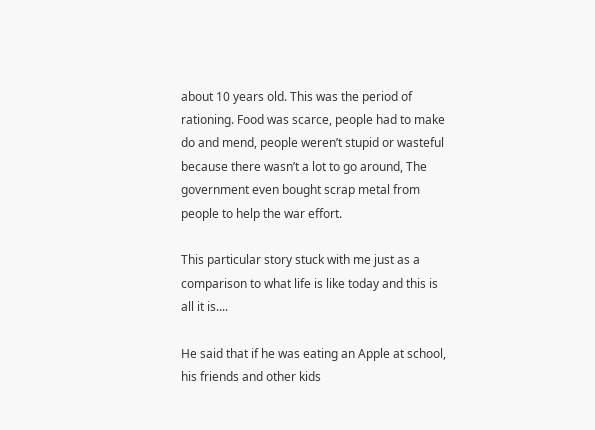about 10 years old. This was the period of rationing. Food was scarce, people had to make do and mend, people weren’t stupid or wasteful because there wasn’t a lot to go around, The government even bought scrap metal from people to help the war effort.

This particular story stuck with me just as a comparison to what life is like today and this is all it is....

He said that if he was eating an Apple at school, his friends and other kids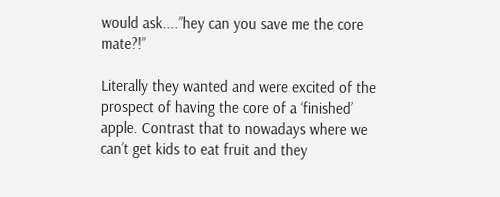would ask....”hey can you save me the core mate?!”

Literally they wanted and were excited of the prospect of having the core of a ‘finished’ apple. Contrast that to nowadays where we can’t get kids to eat fruit and they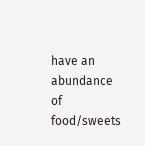have an abundance of food/sweets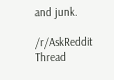and junk.

/r/AskReddit Thread